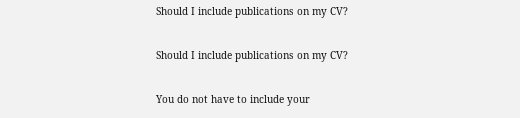Should I include publications on my CV?

Should I include publications on my CV?

You do not have to include your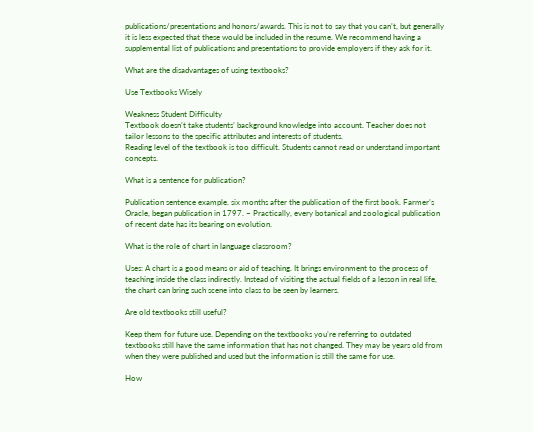publications/presentations and honors/awards. This is not to say that you can’t, but generally it is less expected that these would be included in the resume. We recommend having a supplemental list of publications and presentations to provide employers if they ask for it.

What are the disadvantages of using textbooks?

Use Textbooks Wisely

Weakness Student Difficulty
Textbook doesn’t take students’ background knowledge into account. Teacher does not tailor lessons to the specific attributes and interests of students.
Reading level of the textbook is too difficult. Students cannot read or understand important concepts.

What is a sentence for publication?

Publication sentence example. six months after the publication of the first book. Farmer’s Oracle, began publication in 1797. – Practically, every botanical and zoological publication of recent date has its bearing on evolution.

What is the role of chart in language classroom?

Uses: A chart is a good means or aid of teaching. It brings environment to the process of teaching inside the class indirectly. Instead of visiting the actual fields of a lesson in real life, the chart can bring such scene into class to be seen by learners.

Are old textbooks still useful?

Keep them for future use. Depending on the textbooks you’re referring to outdated textbooks still have the same information that has not changed. They may be years old from when they were published and used but the information is still the same for use.

How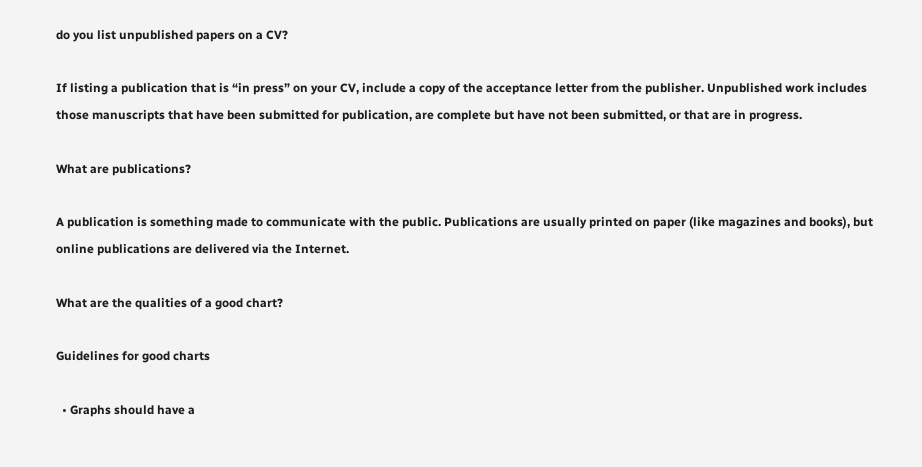do you list unpublished papers on a CV?

If listing a publication that is “in press” on your CV, include a copy of the acceptance letter from the publisher. Unpublished work includes those manuscripts that have been submitted for publication, are complete but have not been submitted, or that are in progress.

What are publications?

A publication is something made to communicate with the public. Publications are usually printed on paper (like magazines and books), but online publications are delivered via the Internet.

What are the qualities of a good chart?

Guidelines for good charts

  • Graphs should have a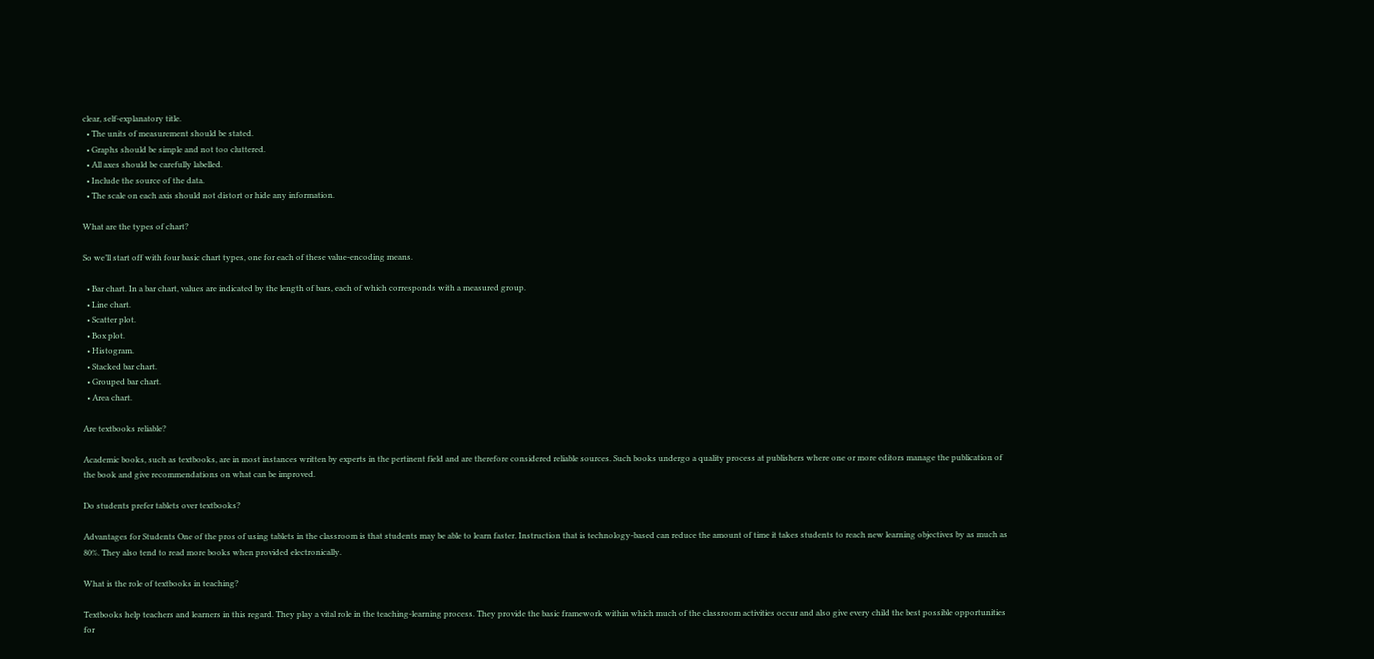clear, self‐explanatory title.
  • The units of measurement should be stated.
  • Graphs should be simple and not too cluttered.
  • All axes should be carefully labelled.
  • Include the source of the data.
  • The scale on each axis should not distort or hide any information.

What are the types of chart?

So we’ll start off with four basic chart types, one for each of these value-encoding means.

  • Bar chart. In a bar chart, values are indicated by the length of bars, each of which corresponds with a measured group.
  • Line chart.
  • Scatter plot.
  • Box plot.
  • Histogram.
  • Stacked bar chart.
  • Grouped bar chart.
  • Area chart.

Are textbooks reliable?

Academic books, such as textbooks, are in most instances written by experts in the pertinent field and are therefore considered reliable sources. Such books undergo a quality process at publishers where one or more editors manage the publication of the book and give recommendations on what can be improved.

Do students prefer tablets over textbooks?

Advantages for Students One of the pros of using tablets in the classroom is that students may be able to learn faster. Instruction that is technology-based can reduce the amount of time it takes students to reach new learning objectives by as much as 80%. They also tend to read more books when provided electronically.

What is the role of textbooks in teaching?

Textbooks help teachers and learners in this regard. They play a vital role in the teaching-learning process. They provide the basic framework within which much of the classroom activities occur and also give every child the best possible opportunities for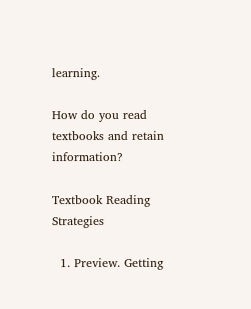learning.

How do you read textbooks and retain information?

Textbook Reading Strategies

  1. Preview. Getting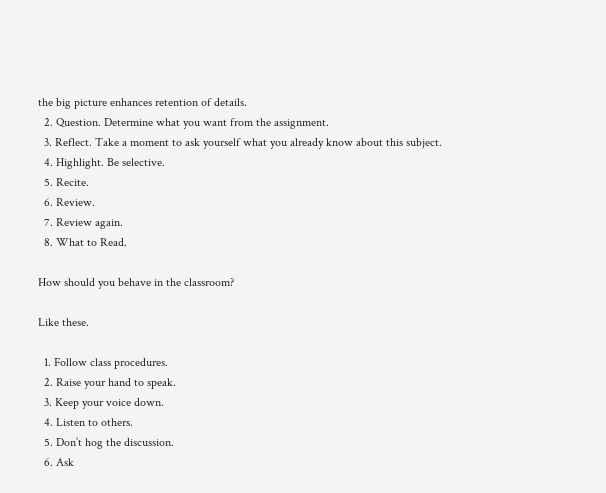the big picture enhances retention of details.
  2. Question. Determine what you want from the assignment.
  3. Reflect. Take a moment to ask yourself what you already know about this subject.
  4. Highlight. Be selective.
  5. Recite.
  6. Review.
  7. Review again.
  8. What to Read.

How should you behave in the classroom?

Like these.

  1. Follow class procedures.
  2. Raise your hand to speak.
  3. Keep your voice down.
  4. Listen to others.
  5. Don’t hog the discussion.
  6. Ask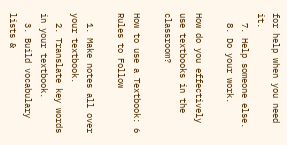for help when you need it.
  7. Help someone else.
  8. Do your work.

How do you effectively use textbooks in the classroom?

How to use a Textbook: 6 Rules to Follow

  1. Make notes all over your textbook.
  2. Translate key words in your textbook.
  3. Build vocabulary lists &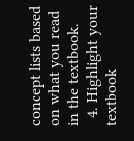concept lists based on what you read in the textbook.
  4. Highlight your textbook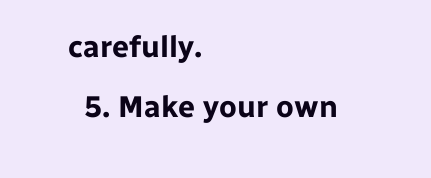carefully.
  5. Make your own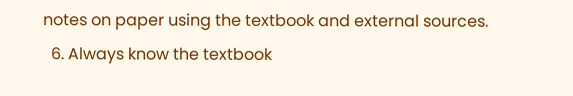notes on paper using the textbook and external sources.
  6. Always know the textbook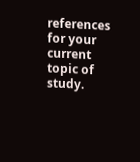references for your current topic of study.